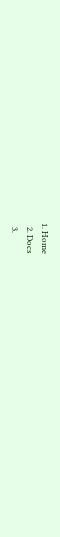1. Home
  2. Docs
  3.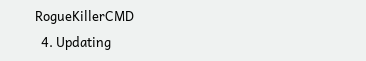RogueKillerCMD
  4. Updating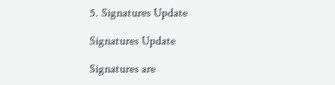5. Signatures Update

Signatures Update

Signatures are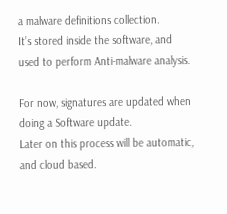a malware definitions collection.
It’s stored inside the software, and used to perform Anti-malware analysis.

For now, signatures are updated when doing a Software update.
Later on this process will be automatic, and cloud based.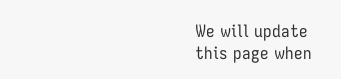We will update this page when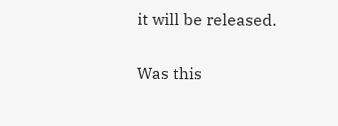it will be released.

Was this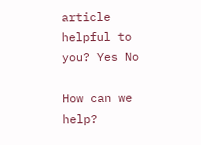article helpful to you? Yes No

How can we help?